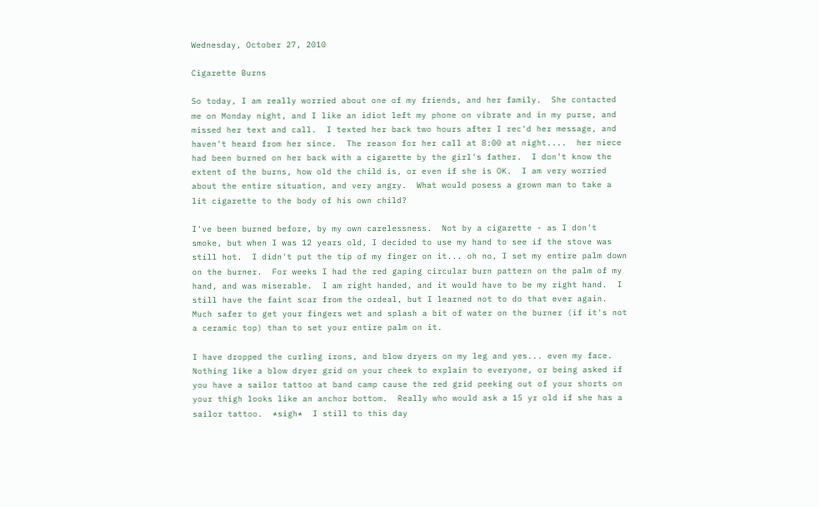Wednesday, October 27, 2010

Cigarette Burns

So today, I am really worried about one of my friends, and her family.  She contacted me on Monday night, and I like an idiot left my phone on vibrate and in my purse, and missed her text and call.  I texted her back two hours after I rec'd her message, and haven't heard from her since.  The reason for her call at 8:00 at night....  her niece had been burned on her back with a cigarette by the girl's father.  I don't know the extent of the burns, how old the child is, or even if she is OK.  I am very worried about the entire situation, and very angry.  What would posess a grown man to take a lit cigarette to the body of his own child?

I've been burned before, by my own carelessness.  Not by a cigarette - as I don't smoke, but when I was 12 years old, I decided to use my hand to see if the stove was still hot.  I didn't put the tip of my finger on it... oh no, I set my entire palm down on the burner.  For weeks I had the red gaping circular burn pattern on the palm of my hand, and was miserable.  I am right handed, and it would have to be my right hand.  I still have the faint scar from the ordeal, but I learned not to do that ever again.  Much safer to get your fingers wet and splash a bit of water on the burner (if it's not a ceramic top) than to set your entire palm on it.

I have dropped the curling irons, and blow dryers on my leg and yes... even my face.  Nothing like a blow dryer grid on your cheek to explain to everyone, or being asked if you have a sailor tattoo at band camp cause the red grid peeking out of your shorts on your thigh looks like an anchor bottom.  Really who would ask a 15 yr old if she has a sailor tattoo.  *sigh*  I still to this day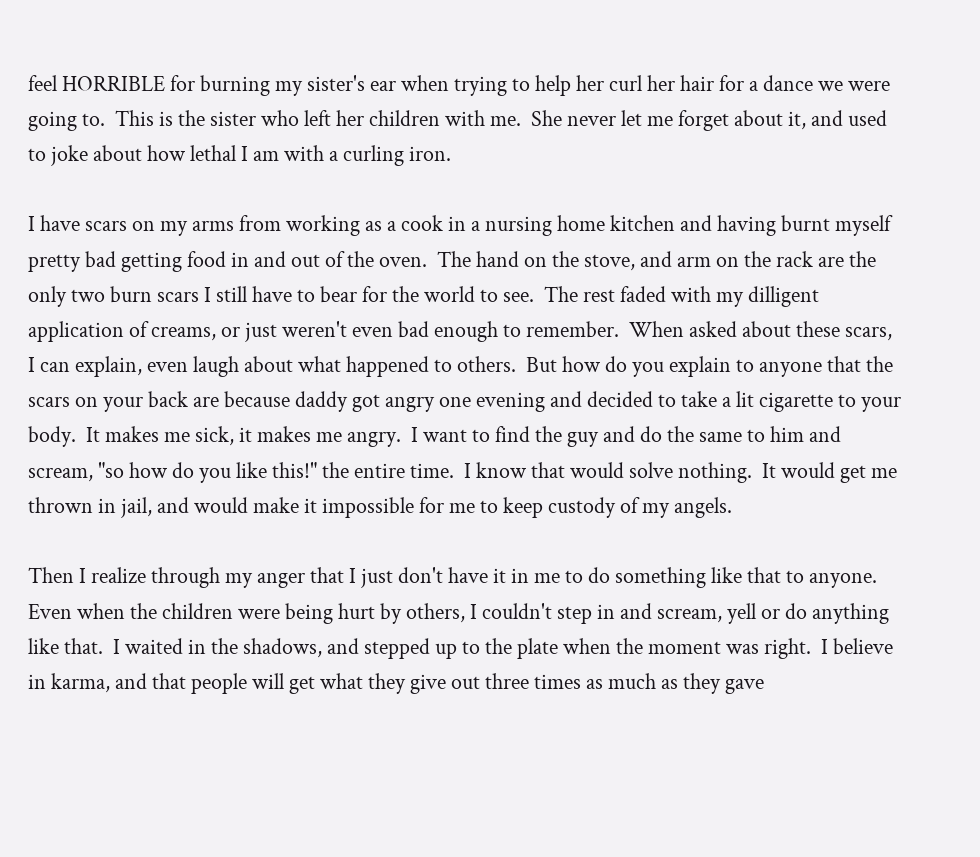feel HORRIBLE for burning my sister's ear when trying to help her curl her hair for a dance we were going to.  This is the sister who left her children with me.  She never let me forget about it, and used to joke about how lethal I am with a curling iron.

I have scars on my arms from working as a cook in a nursing home kitchen and having burnt myself pretty bad getting food in and out of the oven.  The hand on the stove, and arm on the rack are the only two burn scars I still have to bear for the world to see.  The rest faded with my dilligent application of creams, or just weren't even bad enough to remember.  When asked about these scars, I can explain, even laugh about what happened to others.  But how do you explain to anyone that the scars on your back are because daddy got angry one evening and decided to take a lit cigarette to your body.  It makes me sick, it makes me angry.  I want to find the guy and do the same to him and scream, "so how do you like this!" the entire time.  I know that would solve nothing.  It would get me thrown in jail, and would make it impossible for me to keep custody of my angels.

Then I realize through my anger that I just don't have it in me to do something like that to anyone.  Even when the children were being hurt by others, I couldn't step in and scream, yell or do anything like that.  I waited in the shadows, and stepped up to the plate when the moment was right.  I believe in karma, and that people will get what they give out three times as much as they gave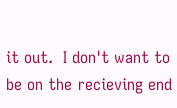it out.  I don't want to be on the recieving end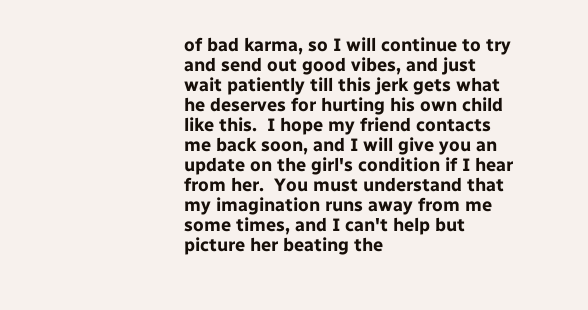of bad karma, so I will continue to try and send out good vibes, and just wait patiently till this jerk gets what he deserves for hurting his own child like this.  I hope my friend contacts me back soon, and I will give you an update on the girl's condition if I hear from her.  You must understand that my imagination runs away from me some times, and I can't help but picture her beating the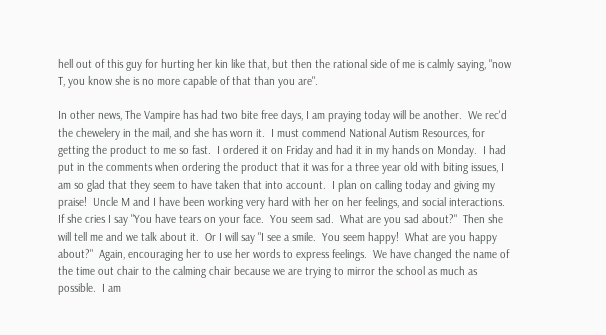hell out of this guy for hurting her kin like that, but then the rational side of me is calmly saying, "now T, you know she is no more capable of that than you are".

In other news, The Vampire has had two bite free days, I am praying today will be another.  We rec'd the chewelery in the mail, and she has worn it.  I must commend National Autism Resources, for getting the product to me so fast.  I ordered it on Friday and had it in my hands on Monday.  I had put in the comments when ordering the product that it was for a three year old with biting issues, I am so glad that they seem to have taken that into account.  I plan on calling today and giving my praise!  Uncle M and I have been working very hard with her on her feelings, and social interactions.  If she cries I say "You have tears on your face.  You seem sad.  What are you sad about?"  Then she will tell me and we talk about it.  Or I will say "I see a smile.  You seem happy!  What are you happy about?"  Again, encouraging her to use her words to express feelings.  We have changed the name of the time out chair to the calming chair because we are trying to mirror the school as much as possible.  I am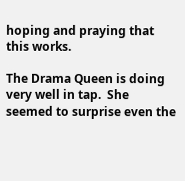hoping and praying that this works.

The Drama Queen is doing very well in tap.  She seemed to surprise even the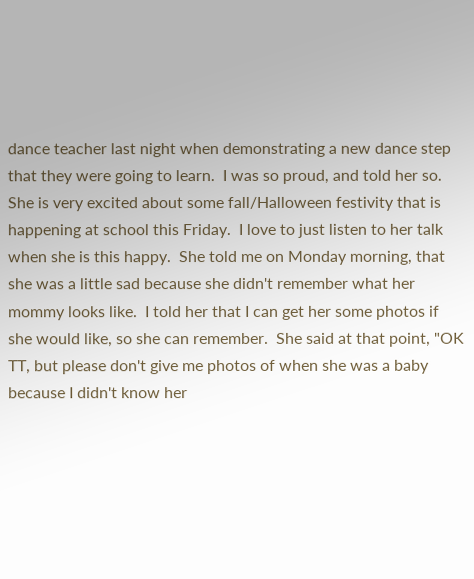dance teacher last night when demonstrating a new dance step that they were going to learn.  I was so proud, and told her so.  She is very excited about some fall/Halloween festivity that is happening at school this Friday.  I love to just listen to her talk when she is this happy.  She told me on Monday morning, that she was a little sad because she didn't remember what her mommy looks like.  I told her that I can get her some photos if she would like, so she can remember.  She said at that point, "OK TT, but please don't give me photos of when she was a baby because I didn't know her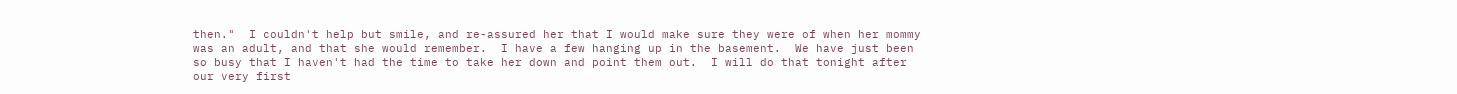then."  I couldn't help but smile, and re-assured her that I would make sure they were of when her mommy was an adult, and that she would remember.  I have a few hanging up in the basement.  We have just been so busy that I haven't had the time to take her down and point them out.  I will do that tonight after our very first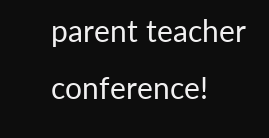parent teacher conference!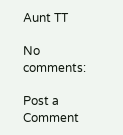Aunt TT

No comments:

Post a Comment